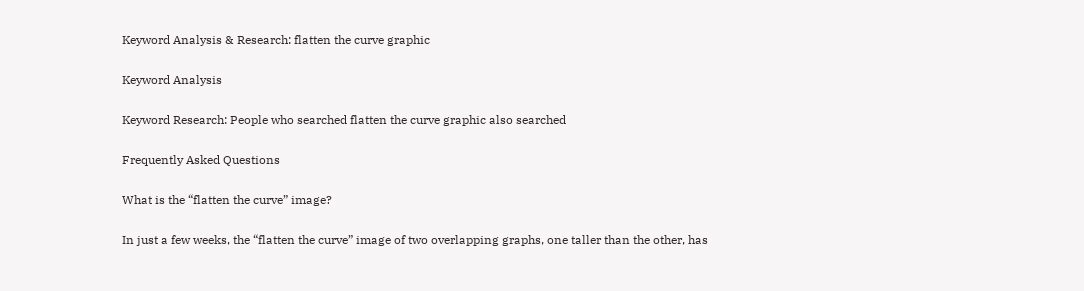Keyword Analysis & Research: flatten the curve graphic

Keyword Analysis

Keyword Research: People who searched flatten the curve graphic also searched

Frequently Asked Questions

What is the “flatten the curve” image?

In just a few weeks, the “flatten the curve” image of two overlapping graphs, one taller than the other, has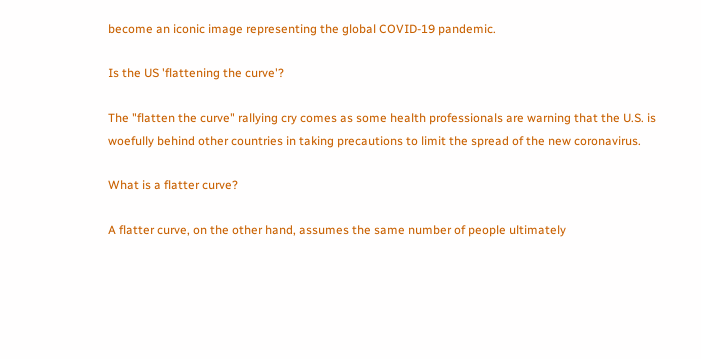become an iconic image representing the global COVID-19 pandemic.

Is the US 'flattening the curve'?

The "flatten the curve" rallying cry comes as some health professionals are warning that the U.S. is woefully behind other countries in taking precautions to limit the spread of the new coronavirus.

What is a flatter curve?

A flatter curve, on the other hand, assumes the same number of people ultimately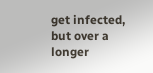get infected, but over a longer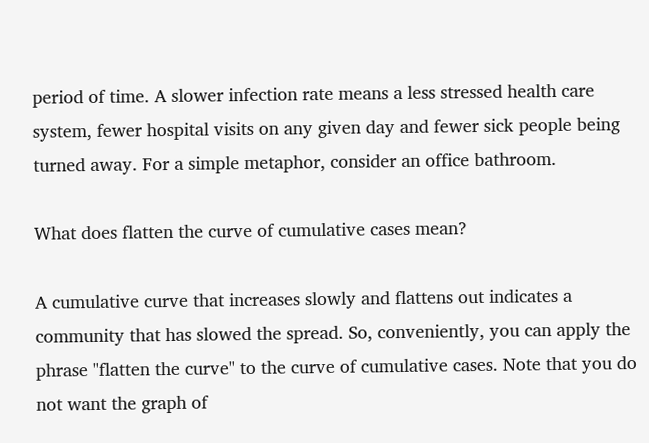period of time. A slower infection rate means a less stressed health care system, fewer hospital visits on any given day and fewer sick people being turned away. For a simple metaphor, consider an office bathroom.

What does flatten the curve of cumulative cases mean?

A cumulative curve that increases slowly and flattens out indicates a community that has slowed the spread. So, conveniently, you can apply the phrase "flatten the curve" to the curve of cumulative cases. Note that you do not want the graph of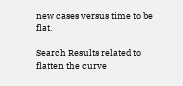new cases versus time to be flat.

Search Results related to flatten the curve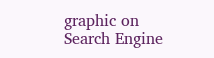graphic on Search Engine